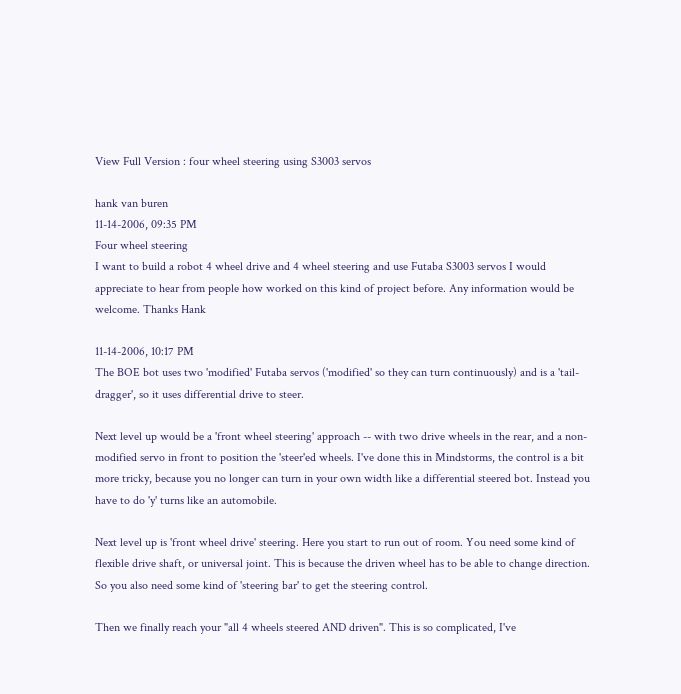View Full Version : four wheel steering using S3003 servos

hank van buren
11-14-2006, 09:35 PM
Four wheel steering
I want to build a robot 4 wheel drive and 4 wheel steering and use Futaba S3003 servos I would appreciate to hear from people how worked on this kind of project before. Any information would be welcome. Thanks Hank

11-14-2006, 10:17 PM
The BOE bot uses two 'modified' Futaba servos ('modified' so they can turn continuously) and is a 'tail-dragger', so it uses differential drive to steer.

Next level up would be a 'front wheel steering' approach -- with two drive wheels in the rear, and a non-modified servo in front to position the 'steer'ed wheels. I've done this in Mindstorms, the control is a bit more tricky, because you no longer can turn in your own width like a differential steered bot. Instead you have to do 'y' turns like an automobile.

Next level up is 'front wheel drive' steering. Here you start to run out of room. You need some kind of flexible drive shaft, or universal joint. This is because the driven wheel has to be able to change direction. So you also need some kind of 'steering bar' to get the steering control.

Then we finally reach your "all 4 wheels steered AND driven". This is so complicated, I've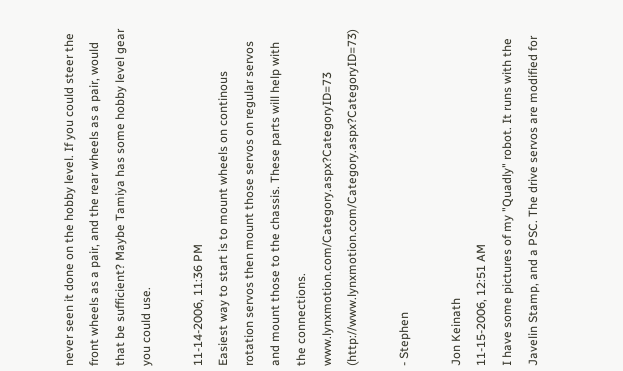never seen it done on the hobby level. If you could steer the front wheels as a pair, and the rear wheels as a pair, would that be sufficient? Maybe Tamiya has some hobby level gear you could use.

11-14-2006, 11:36 PM
Easiest way to start is to mount wheels on continous rotation servos then mount those servos on regular servos and mount those to the chassis. These parts will help with the connections. www.lynxmotion.com/Category.aspx?CategoryID=73 (http://www.lynxmotion.com/Category.aspx?CategoryID=73)

- Stephen

Jon Keinath
11-15-2006, 12:51 AM
I have some pictures of my "Quadly" robot. It runs with the Javelin Stamp, and a PSC. The drive servos are modified for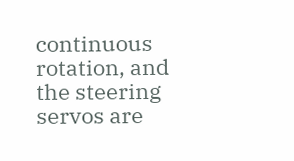continuous rotation, and the steering servos are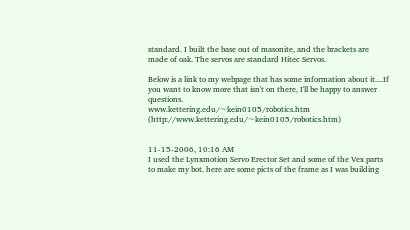standard. I built the base out of masonite, and the brackets are made of oak. The servos are standard Hitec Servos.

Below is a link to my webpage that has some information about it....If you want to know more that isn't on there, I'll be happy to answer questions.
www.kettering.edu/~kein0105/robotics.htm (http://www.kettering.edu/~kein0105/robotics.htm)


11-15-2006, 10:16 AM
I used the Lynxmotion Servo Erector Set and some of the Vex parts to make my bot. here are some picts of the frame as I was building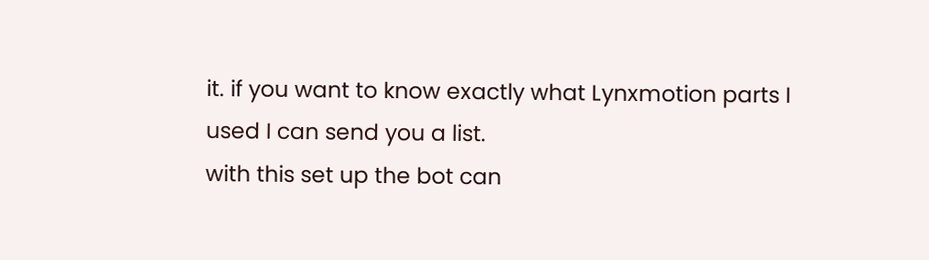it. if you want to know exactly what Lynxmotion parts I used I can send you a list.
with this set up the bot can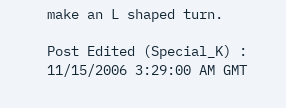make an L shaped turn.

Post Edited (Special_K) : 11/15/2006 3:29:00 AM GMT